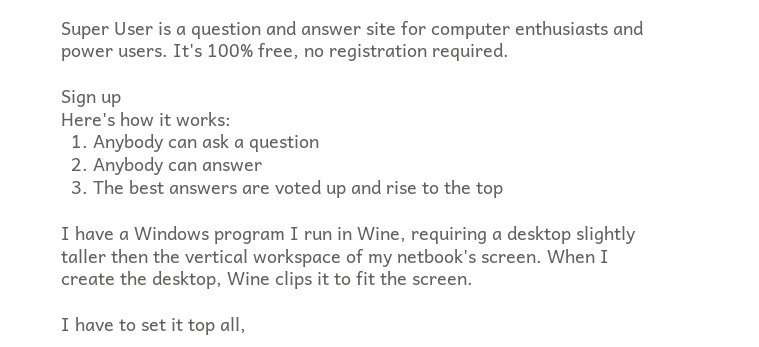Super User is a question and answer site for computer enthusiasts and power users. It's 100% free, no registration required.

Sign up
Here's how it works:
  1. Anybody can ask a question
  2. Anybody can answer
  3. The best answers are voted up and rise to the top

I have a Windows program I run in Wine, requiring a desktop slightly taller then the vertical workspace of my netbook's screen. When I create the desktop, Wine clips it to fit the screen.

I have to set it top all,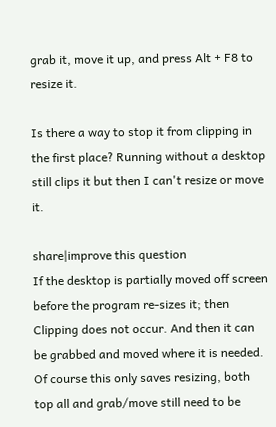grab it, move it up, and press Alt + F8 to resize it.

Is there a way to stop it from clipping in the first place? Running without a desktop still clips it but then I can't resize or move it.

share|improve this question
If the desktop is partially moved off screen before the program re-sizes it; then Clipping does not occur. And then it can be grabbed and moved where it is needed. Of course this only saves resizing, both top all and grab/move still need to be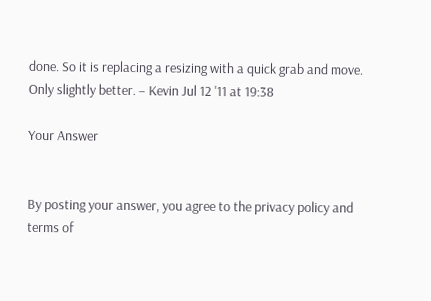done. So it is replacing a resizing with a quick grab and move. Only slightly better. – Kevin Jul 12 '11 at 19:38

Your Answer


By posting your answer, you agree to the privacy policy and terms of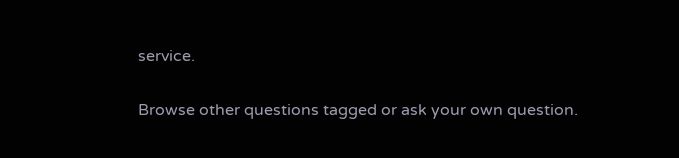service.

Browse other questions tagged or ask your own question.